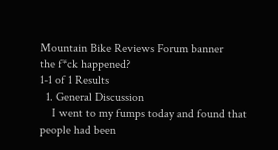Mountain Bike Reviews Forum banner
the f*ck happened?
1-1 of 1 Results
  1. General Discussion
    I went to my fumps today and found that people had been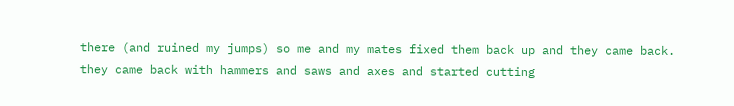there (and ruined my jumps) so me and my mates fixed them back up and they came back. they came back with hammers and saws and axes and started cutting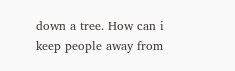down a tree. How can i keep people away from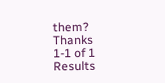them? Thanks
1-1 of 1 Results